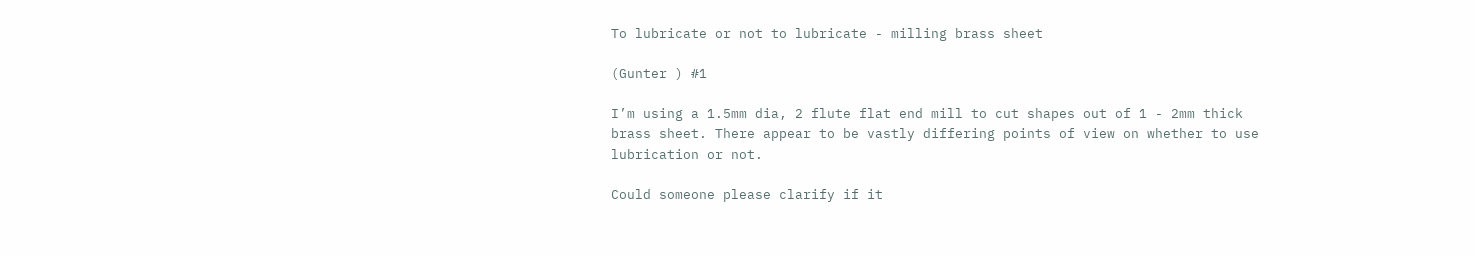To lubricate or not to lubricate - milling brass sheet

(Gunter ) #1

I’m using a 1.5mm dia, 2 flute flat end mill to cut shapes out of 1 - 2mm thick brass sheet. There appear to be vastly differing points of view on whether to use lubrication or not.

Could someone please clarify if it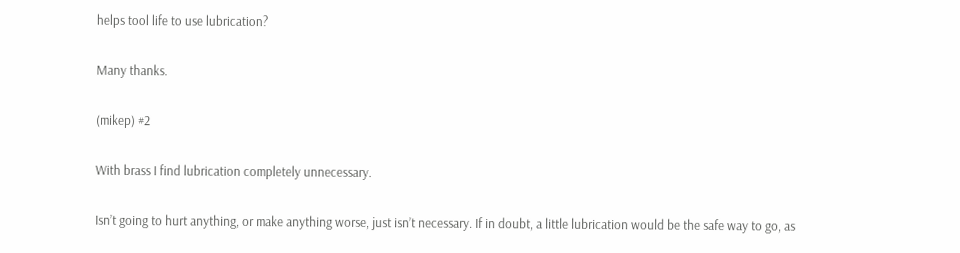helps tool life to use lubrication?

Many thanks.

(mikep) #2

With brass I find lubrication completely unnecessary.

Isn’t going to hurt anything, or make anything worse, just isn’t necessary. If in doubt, a little lubrication would be the safe way to go, as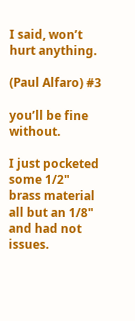I said, won’t hurt anything.

(Paul Alfaro) #3

you’ll be fine without.

I just pocketed some 1/2" brass material all but an 1/8" and had not issues.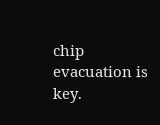chip evacuation is key.